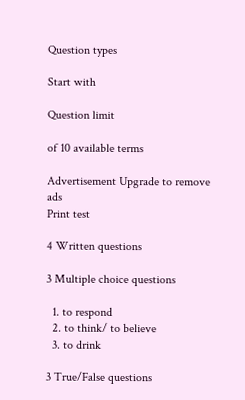Question types

Start with

Question limit

of 10 available terms

Advertisement Upgrade to remove ads
Print test

4 Written questions

3 Multiple choice questions

  1. to respond
  2. to think/ to believe
  3. to drink

3 True/False questions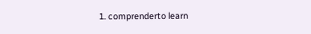1. comprenderto learn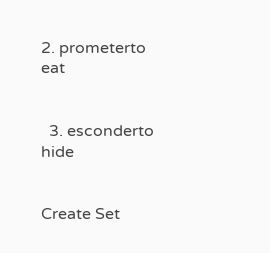2. prometerto eat


  3. esconderto hide


Create Set